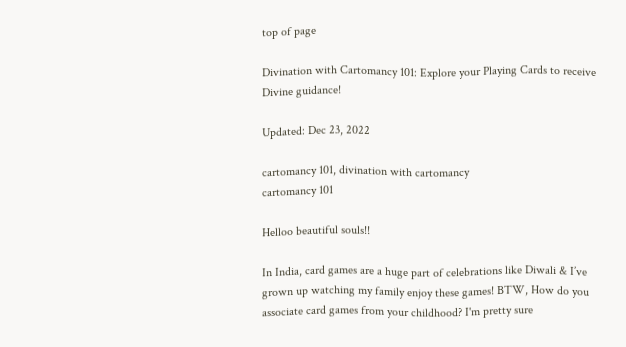top of page

Divination with Cartomancy 101: Explore your Playing Cards to receive Divine guidance!

Updated: Dec 23, 2022

cartomancy 101, divination with cartomancy
cartomancy 101

Helloo beautiful souls!!

In India, card games are a huge part of celebrations like Diwali & I’ve grown up watching my family enjoy these games! BTW, How do you associate card games from your childhood? I'm pretty sure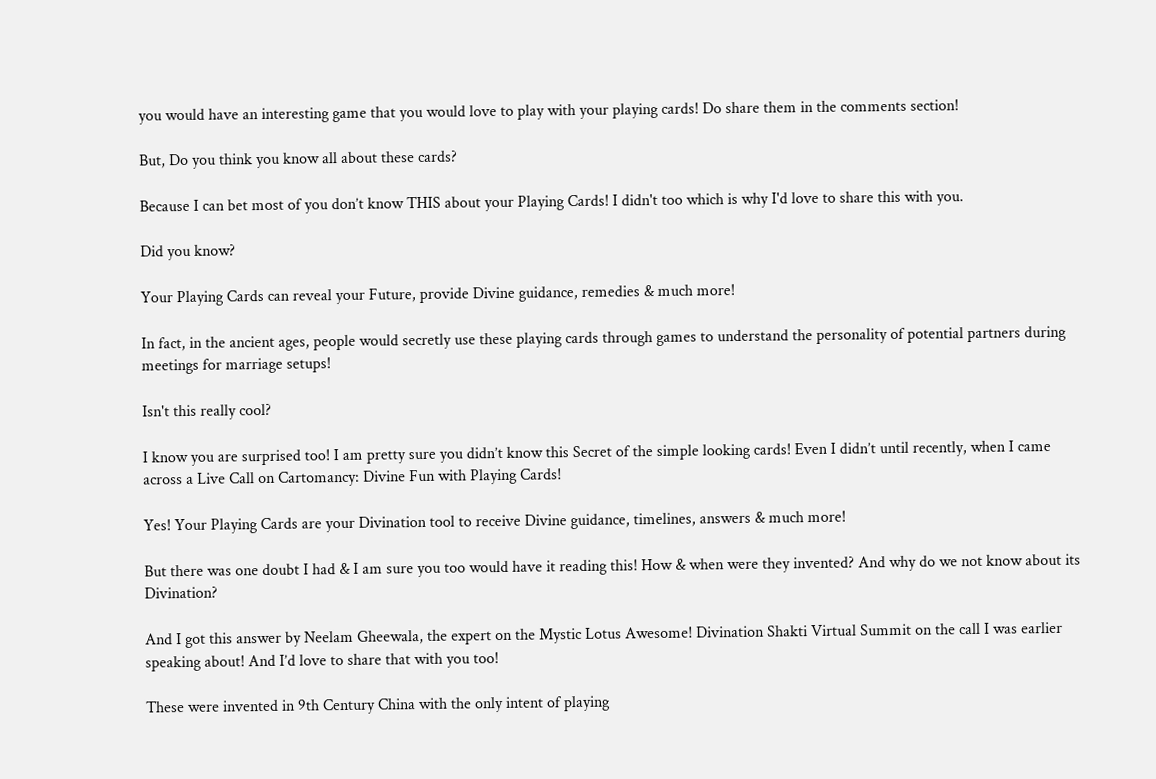you would have an interesting game that you would love to play with your playing cards! Do share them in the comments section!

But, Do you think you know all about these cards?

Because I can bet most of you don’t know THIS about your Playing Cards! I didn't too which is why I'd love to share this with you.

Did you know?

Your Playing Cards can reveal your Future, provide Divine guidance, remedies & much more!

In fact, in the ancient ages, people would secretly use these playing cards through games to understand the personality of potential partners during meetings for marriage setups!

Isn't this really cool?

I know you are surprised too! I am pretty sure you didn’t know this Secret of the simple looking cards! Even I didn’t until recently, when I came across a Live Call on Cartomancy: Divine Fun with Playing Cards!

Yes! Your Playing Cards are your Divination tool to receive Divine guidance, timelines, answers & much more!

But there was one doubt I had & I am sure you too would have it reading this! How & when were they invented? And why do we not know about its Divination?

And I got this answer by Neelam Gheewala, the expert on the Mystic Lotus Awesome! Divination Shakti Virtual Summit on the call I was earlier speaking about! And I’d love to share that with you too!

These were invented in 9th Century China with the only intent of playing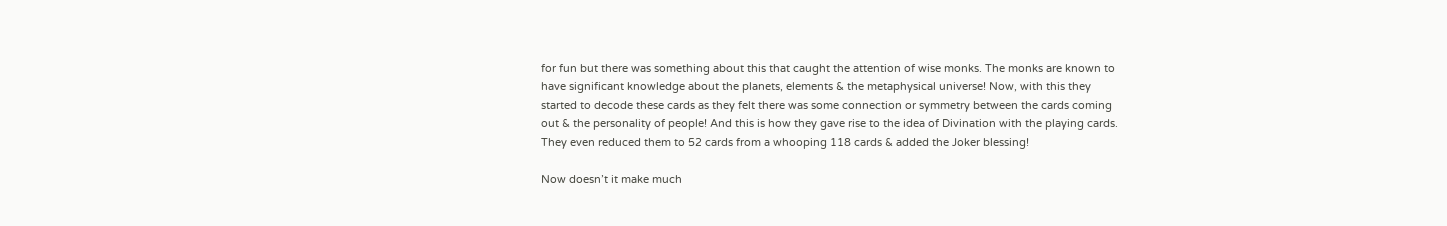for fun but there was something about this that caught the attention of wise monks. The monks are known to have significant knowledge about the planets, elements & the metaphysical universe! Now, with this they started to decode these cards as they felt there was some connection or symmetry between the cards coming out & the personality of people! And this is how they gave rise to the idea of Divination with the playing cards. They even reduced them to 52 cards from a whooping 118 cards & added the Joker blessing!

Now doesn’t it make much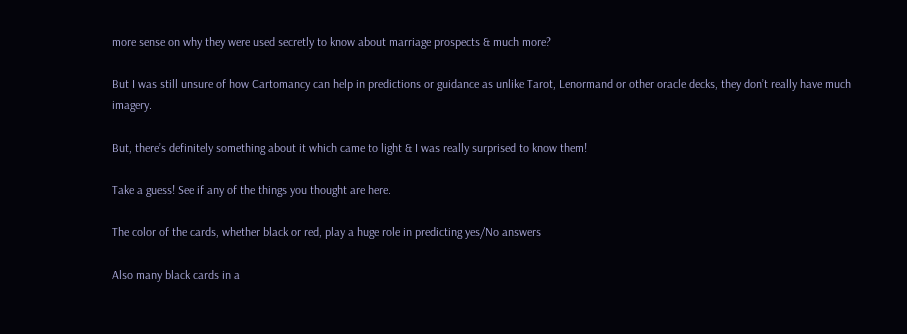more sense on why they were used secretly to know about marriage prospects & much more?

But I was still unsure of how Cartomancy can help in predictions or guidance as unlike Tarot, Lenormand or other oracle decks, they don’t really have much imagery.

But, there’s definitely something about it which came to light & I was really surprised to know them!

Take a guess! See if any of the things you thought are here.

The color of the cards, whether black or red, play a huge role in predicting yes/No answers

Also many black cards in a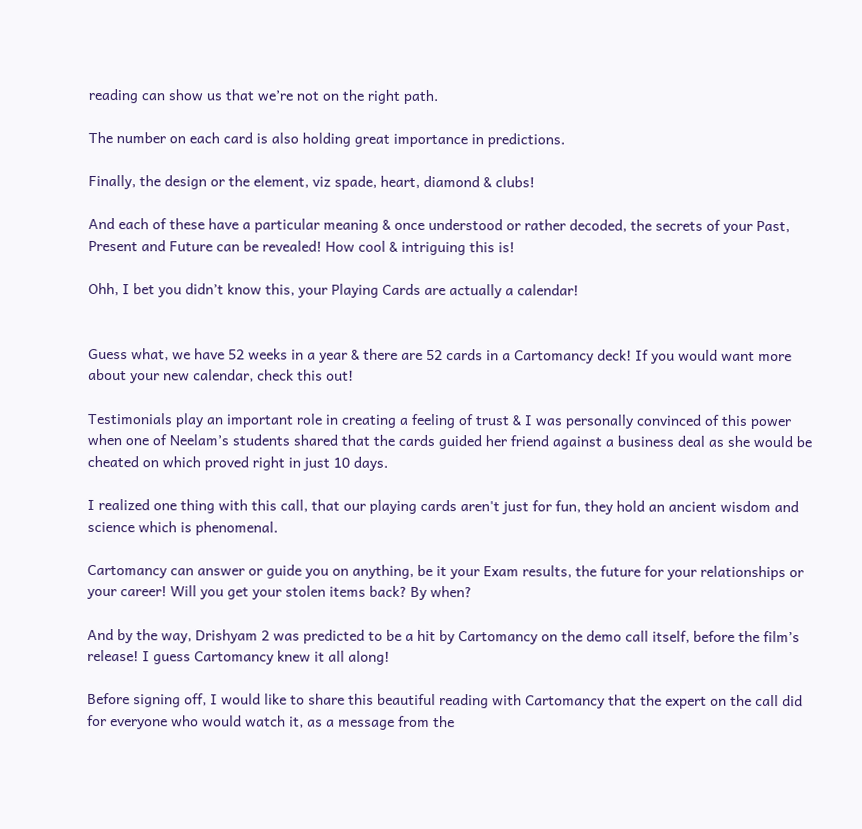reading can show us that we’re not on the right path.

The number on each card is also holding great importance in predictions.

Finally, the design or the element, viz spade, heart, diamond & clubs!

And each of these have a particular meaning & once understood or rather decoded, the secrets of your Past, Present and Future can be revealed! How cool & intriguing this is!

Ohh, I bet you didn’t know this, your Playing Cards are actually a calendar!


Guess what, we have 52 weeks in a year & there are 52 cards in a Cartomancy deck! If you would want more about your new calendar, check this out!

Testimonials play an important role in creating a feeling of trust & I was personally convinced of this power when one of Neelam’s students shared that the cards guided her friend against a business deal as she would be cheated on which proved right in just 10 days.

I realized one thing with this call, that our playing cards aren't just for fun, they hold an ancient wisdom and science which is phenomenal.

Cartomancy can answer or guide you on anything, be it your Exam results, the future for your relationships or your career! Will you get your stolen items back? By when?

And by the way, Drishyam 2 was predicted to be a hit by Cartomancy on the demo call itself, before the film’s release! I guess Cartomancy knew it all along!

Before signing off, I would like to share this beautiful reading with Cartomancy that the expert on the call did for everyone who would watch it, as a message from the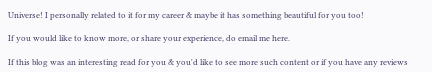Universe! I personally related to it for my career & maybe it has something beautiful for you too!

If you would like to know more, or share your experience, do email me here.

If this blog was an interesting read for you & you'd like to see more such content or if you have any reviews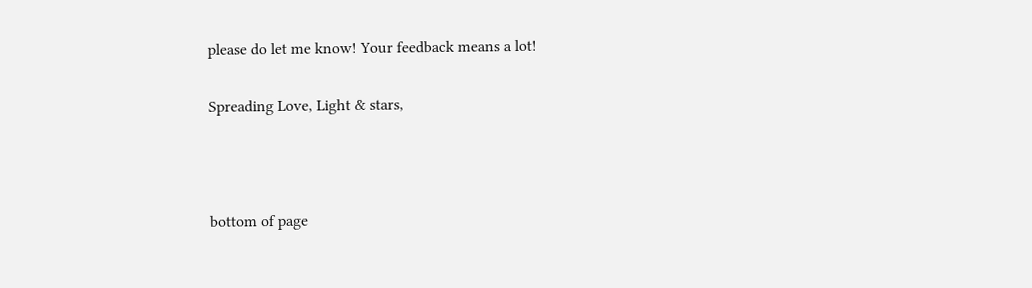please do let me know! Your feedback means a lot!

Spreading Love, Light & stars,



bottom of page